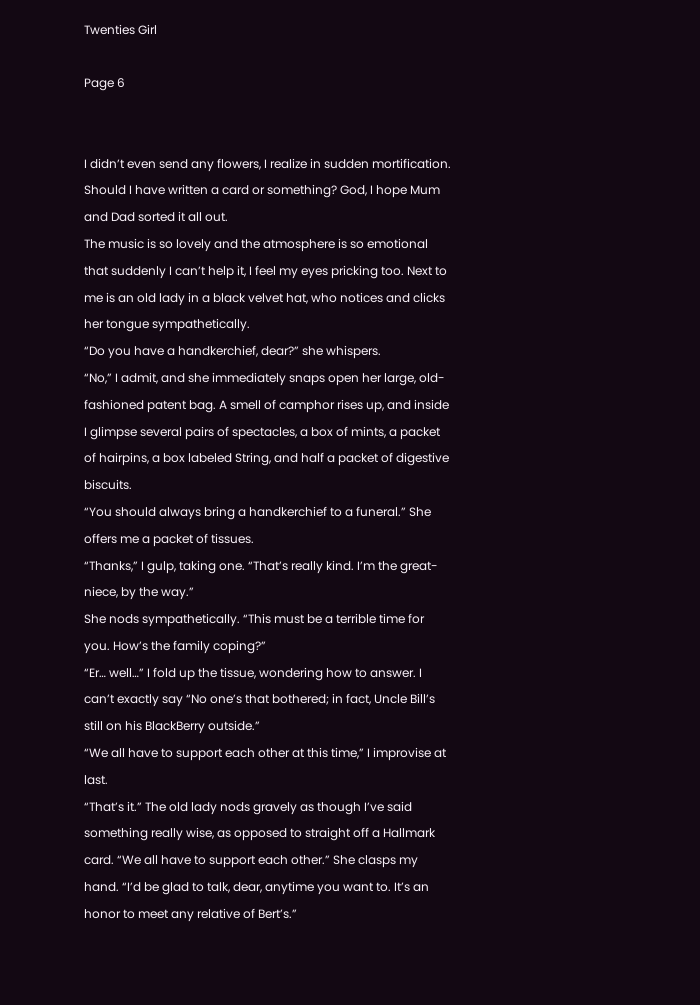Twenties Girl

Page 6


I didn’t even send any flowers, I realize in sudden mortification. Should I have written a card or something? God, I hope Mum and Dad sorted it all out.
The music is so lovely and the atmosphere is so emotional that suddenly I can’t help it, I feel my eyes pricking too. Next to me is an old lady in a black velvet hat, who notices and clicks her tongue sympathetically.
“Do you have a handkerchief, dear?” she whispers.
“No,” I admit, and she immediately snaps open her large, old-fashioned patent bag. A smell of camphor rises up, and inside I glimpse several pairs of spectacles, a box of mints, a packet of hairpins, a box labeled String, and half a packet of digestive biscuits.
“You should always bring a handkerchief to a funeral.” She offers me a packet of tissues.
“Thanks,” I gulp, taking one. “That’s really kind. I’m the great-niece, by the way.”
She nods sympathetically. “This must be a terrible time for you. How’s the family coping?”
“Er… well…” I fold up the tissue, wondering how to answer. I can’t exactly say “No one’s that bothered; in fact, Uncle Bill’s still on his BlackBerry outside.”
“We all have to support each other at this time,” I improvise at last.
“That’s it.” The old lady nods gravely as though I’ve said something really wise, as opposed to straight off a Hallmark card. “We all have to support each other.” She clasps my hand. “I’d be glad to talk, dear, anytime you want to. It’s an honor to meet any relative of Bert’s.”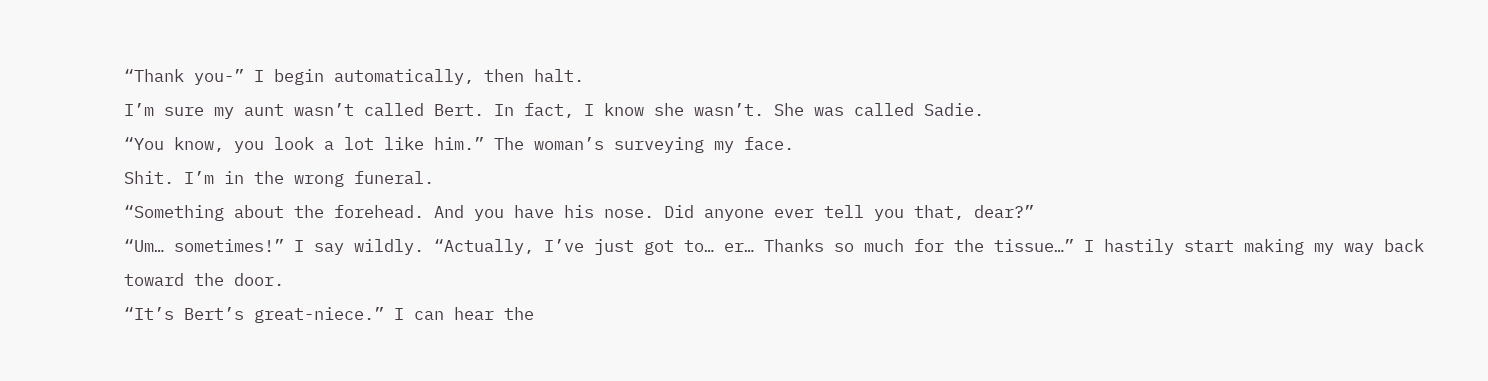“Thank you-” I begin automatically, then halt.
I’m sure my aunt wasn’t called Bert. In fact, I know she wasn’t. She was called Sadie.
“You know, you look a lot like him.” The woman’s surveying my face.
Shit. I’m in the wrong funeral.
“Something about the forehead. And you have his nose. Did anyone ever tell you that, dear?”
“Um… sometimes!” I say wildly. “Actually, I’ve just got to… er… Thanks so much for the tissue…” I hastily start making my way back toward the door.
“It’s Bert’s great-niece.” I can hear the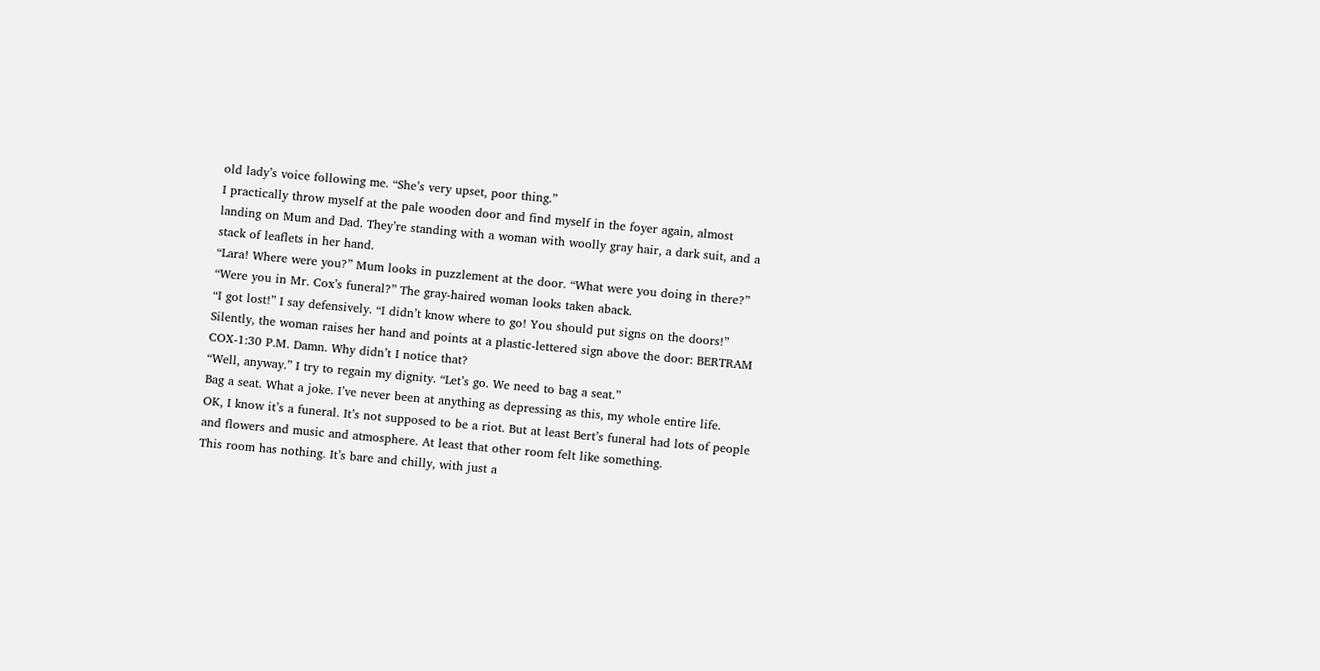old lady’s voice following me. “She’s very upset, poor thing.”
I practically throw myself at the pale wooden door and find myself in the foyer again, almost landing on Mum and Dad. They’re standing with a woman with woolly gray hair, a dark suit, and a stack of leaflets in her hand.
“Lara! Where were you?” Mum looks in puzzlement at the door. “What were you doing in there?”
“Were you in Mr. Cox’s funeral?” The gray-haired woman looks taken aback.
“I got lost!” I say defensively. “I didn’t know where to go! You should put signs on the doors!”
Silently, the woman raises her hand and points at a plastic-lettered sign above the door: BERTRAM COX-1:30 P.M. Damn. Why didn’t I notice that?
“Well, anyway.” I try to regain my dignity. “Let’s go. We need to bag a seat.”
Bag a seat. What a joke. I’ve never been at anything as depressing as this, my whole entire life.
OK, I know it’s a funeral. It’s not supposed to be a riot. But at least Bert’s funeral had lots of people and flowers and music and atmosphere. At least that other room felt like something.
This room has nothing. It’s bare and chilly, with just a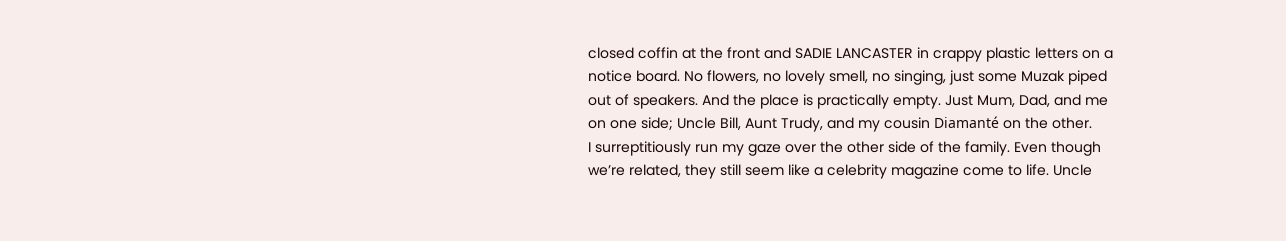closed coffin at the front and SADIE LANCASTER in crappy plastic letters on a notice board. No flowers, no lovely smell, no singing, just some Muzak piped out of speakers. And the place is practically empty. Just Mum, Dad, and me on one side; Uncle Bill, Aunt Trudy, and my cousin Diamanté on the other.
I surreptitiously run my gaze over the other side of the family. Even though we’re related, they still seem like a celebrity magazine come to life. Uncle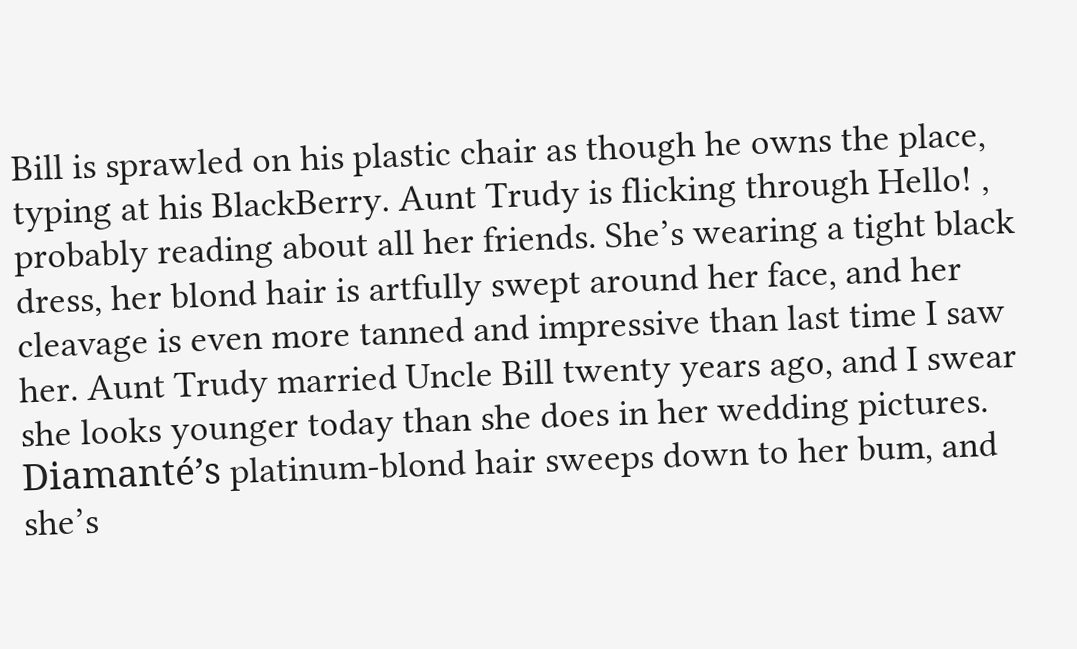Bill is sprawled on his plastic chair as though he owns the place, typing at his BlackBerry. Aunt Trudy is flicking through Hello! , probably reading about all her friends. She’s wearing a tight black dress, her blond hair is artfully swept around her face, and her cleavage is even more tanned and impressive than last time I saw her. Aunt Trudy married Uncle Bill twenty years ago, and I swear she looks younger today than she does in her wedding pictures.
Diamanté’s platinum-blond hair sweeps down to her bum, and she’s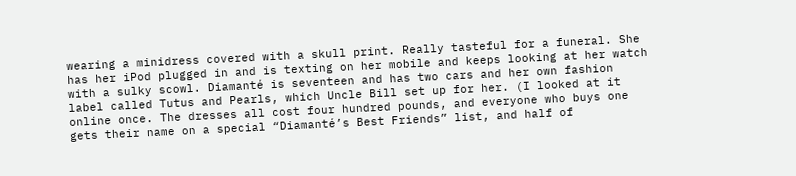wearing a minidress covered with a skull print. Really tasteful for a funeral. She has her iPod plugged in and is texting on her mobile and keeps looking at her watch with a sulky scowl. Diamanté is seventeen and has two cars and her own fashion label called Tutus and Pearls, which Uncle Bill set up for her. (I looked at it online once. The dresses all cost four hundred pounds, and everyone who buys one gets their name on a special “Diamanté’s Best Friends” list, and half of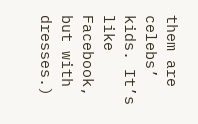them are celebs’ kids. It’s like Facebook, but with dresses.)